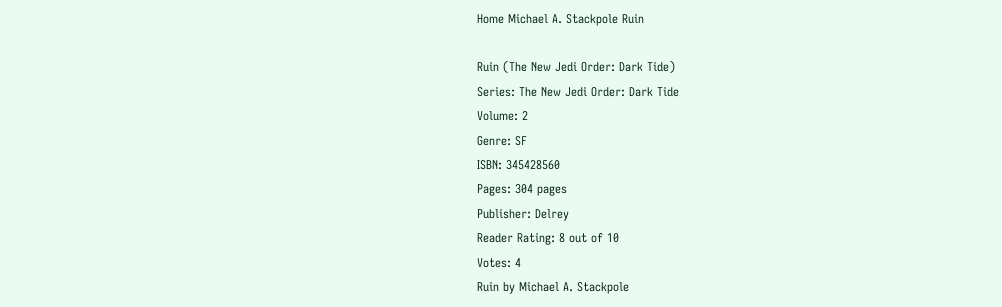Home Michael A. Stackpole Ruin

Ruin (The New Jedi Order: Dark Tide)
Series: The New Jedi Order: Dark Tide
Volume: 2
Genre: SF
ISBN: 345428560
Pages: 304 pages
Publisher: Delrey
Reader Rating: 8 out of 10
Votes: 4
Ruin by Michael A. Stackpole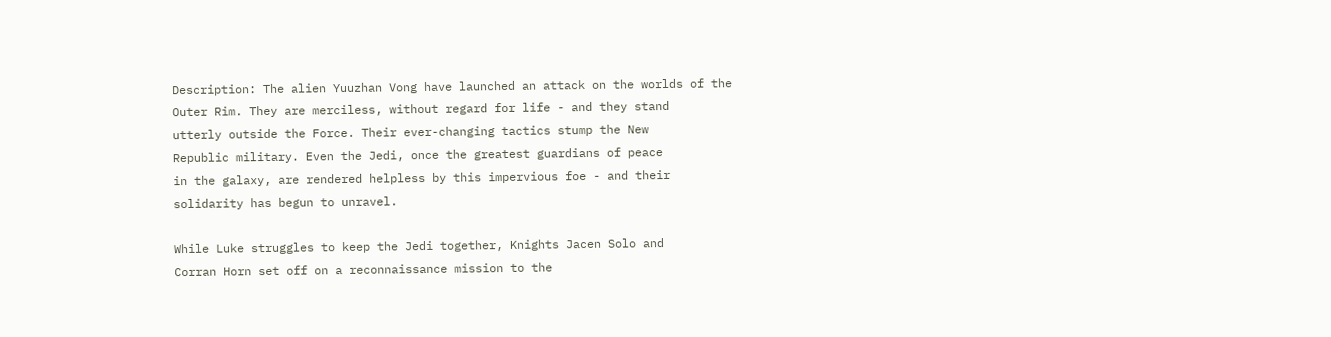Description: The alien Yuuzhan Vong have launched an attack on the worlds of the
Outer Rim. They are merciless, without regard for life - and they stand
utterly outside the Force. Their ever-changing tactics stump the New
Republic military. Even the Jedi, once the greatest guardians of peace
in the galaxy, are rendered helpless by this impervious foe - and their
solidarity has begun to unravel.

While Luke struggles to keep the Jedi together, Knights Jacen Solo and
Corran Horn set off on a reconnaissance mission to the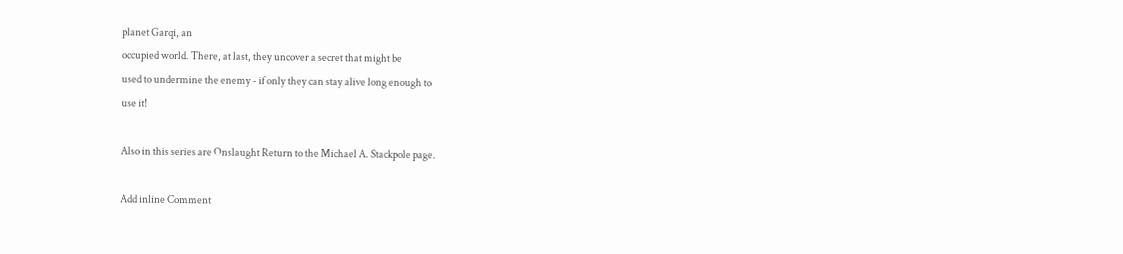planet Garqi, an
occupied world. There, at last, they uncover a secret that might be
used to undermine the enemy - if only they can stay alive long enough to
use it!

Also in this series are Onslaught Return to the Michael A. Stackpole page.

Add inline Comment